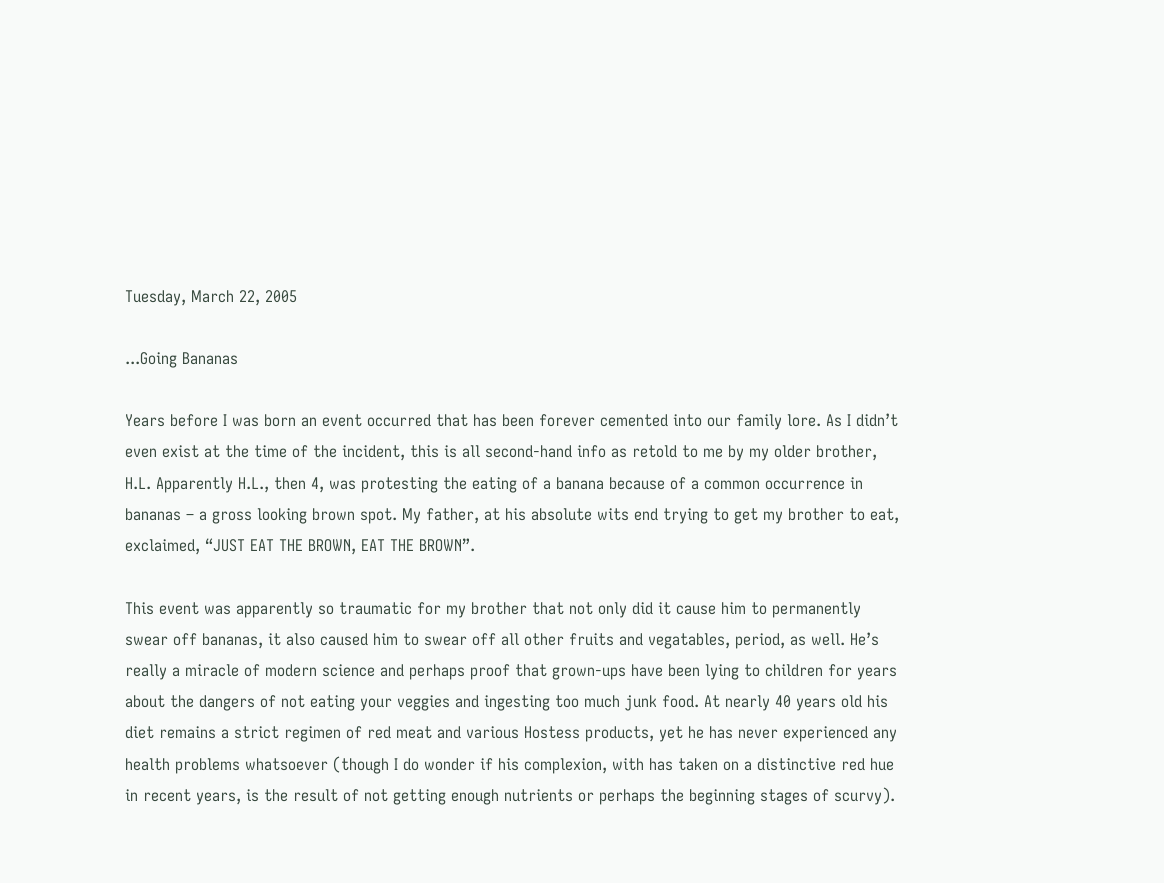Tuesday, March 22, 2005

...Going Bananas

Years before I was born an event occurred that has been forever cemented into our family lore. As I didn’t even exist at the time of the incident, this is all second-hand info as retold to me by my older brother, H.L. Apparently H.L., then 4, was protesting the eating of a banana because of a common occurrence in bananas – a gross looking brown spot. My father, at his absolute wits end trying to get my brother to eat, exclaimed, “JUST EAT THE BROWN, EAT THE BROWN”.

This event was apparently so traumatic for my brother that not only did it cause him to permanently swear off bananas, it also caused him to swear off all other fruits and vegatables, period, as well. He’s really a miracle of modern science and perhaps proof that grown-ups have been lying to children for years about the dangers of not eating your veggies and ingesting too much junk food. At nearly 40 years old his diet remains a strict regimen of red meat and various Hostess products, yet he has never experienced any health problems whatsoever (though I do wonder if his complexion, with has taken on a distinctive red hue in recent years, is the result of not getting enough nutrients or perhaps the beginning stages of scurvy).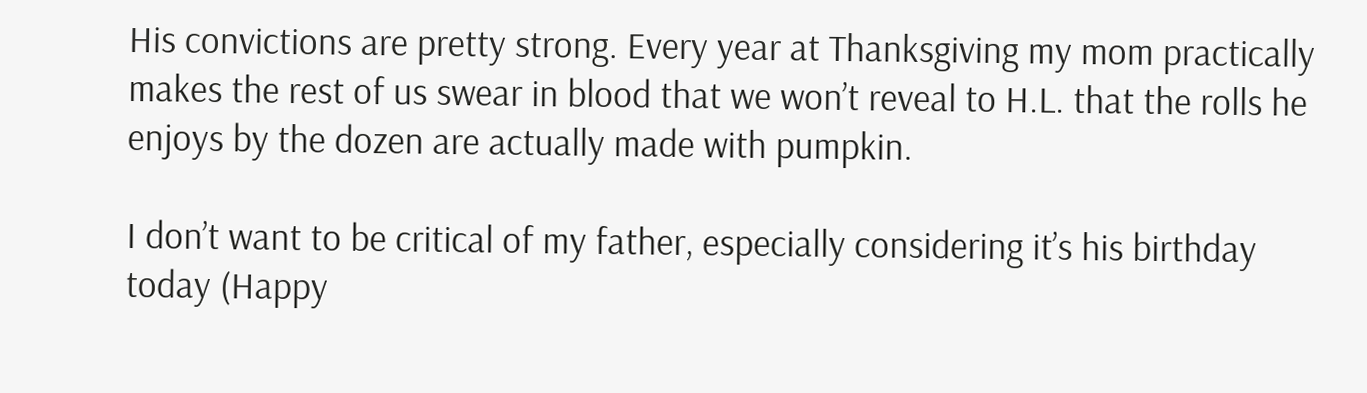His convictions are pretty strong. Every year at Thanksgiving my mom practically makes the rest of us swear in blood that we won’t reveal to H.L. that the rolls he enjoys by the dozen are actually made with pumpkin.

I don’t want to be critical of my father, especially considering it’s his birthday today (Happy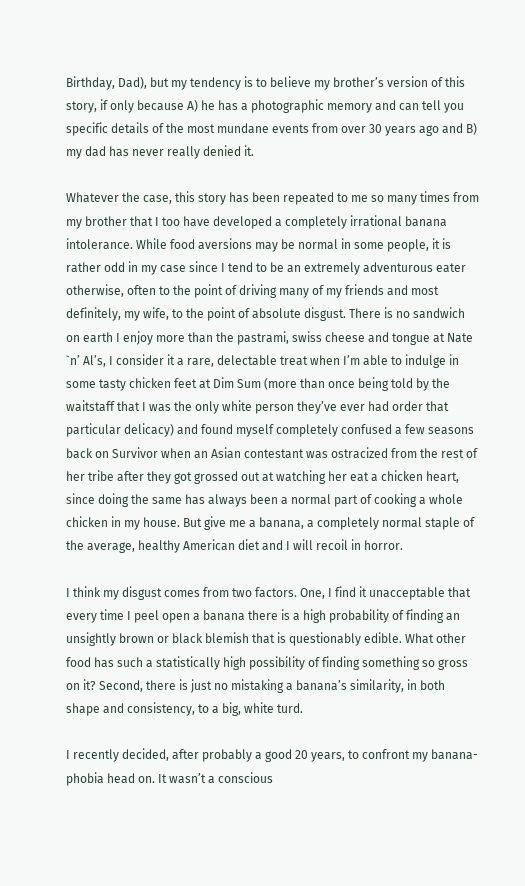Birthday, Dad), but my tendency is to believe my brother’s version of this story, if only because A) he has a photographic memory and can tell you specific details of the most mundane events from over 30 years ago and B) my dad has never really denied it.

Whatever the case, this story has been repeated to me so many times from my brother that I too have developed a completely irrational banana intolerance. While food aversions may be normal in some people, it is rather odd in my case since I tend to be an extremely adventurous eater otherwise, often to the point of driving many of my friends and most definitely, my wife, to the point of absolute disgust. There is no sandwich on earth I enjoy more than the pastrami, swiss cheese and tongue at Nate `n’ Al’s, I consider it a rare, delectable treat when I’m able to indulge in some tasty chicken feet at Dim Sum (more than once being told by the waitstaff that I was the only white person they’ve ever had order that particular delicacy) and found myself completely confused a few seasons back on Survivor when an Asian contestant was ostracized from the rest of her tribe after they got grossed out at watching her eat a chicken heart, since doing the same has always been a normal part of cooking a whole chicken in my house. But give me a banana, a completely normal staple of the average, healthy American diet and I will recoil in horror.

I think my disgust comes from two factors. One, I find it unacceptable that every time I peel open a banana there is a high probability of finding an unsightly brown or black blemish that is questionably edible. What other food has such a statistically high possibility of finding something so gross on it? Second, there is just no mistaking a banana’s similarity, in both shape and consistency, to a big, white turd.

I recently decided, after probably a good 20 years, to confront my banana-phobia head on. It wasn’t a conscious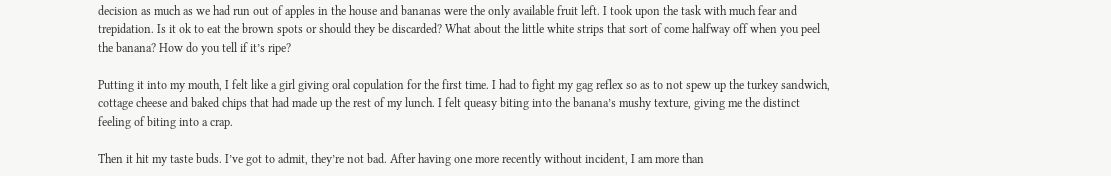decision as much as we had run out of apples in the house and bananas were the only available fruit left. I took upon the task with much fear and trepidation. Is it ok to eat the brown spots or should they be discarded? What about the little white strips that sort of come halfway off when you peel the banana? How do you tell if it’s ripe?

Putting it into my mouth, I felt like a girl giving oral copulation for the first time. I had to fight my gag reflex so as to not spew up the turkey sandwich, cottage cheese and baked chips that had made up the rest of my lunch. I felt queasy biting into the banana’s mushy texture, giving me the distinct feeling of biting into a crap.

Then it hit my taste buds. I’ve got to admit, they’re not bad. After having one more recently without incident, I am more than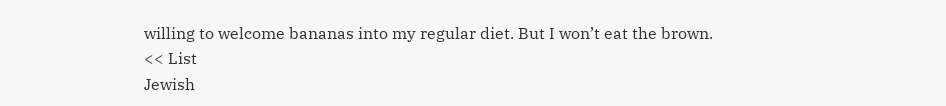willing to welcome bananas into my regular diet. But I won’t eat the brown.
<< List
Jewish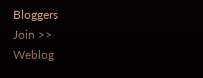Bloggers
Join >>
Weblog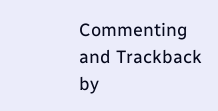Commenting and Trackback by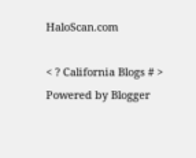HaloScan.com

< ? California Blogs # >
Powered by Blogger